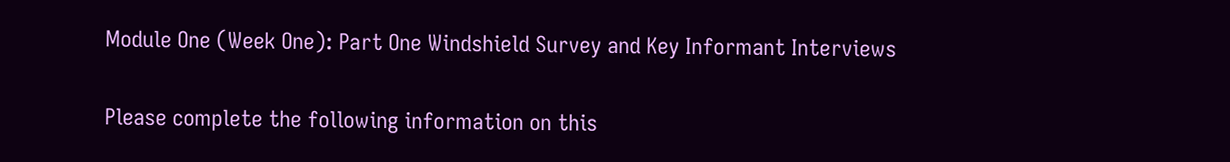Module One (Week One): Part One Windshield Survey and Key Informant Interviews

Please complete the following information on this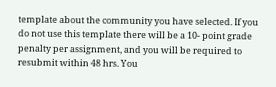template about the community you have selected. If you do not use this template there will be a 10- point grade penalty per assignment, and you will be required to resubmit within 48 hrs. You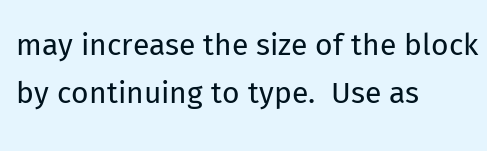may increase the size of the block by continuing to type.  Use as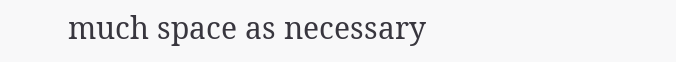much space as necessary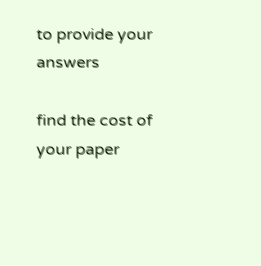to provide your answers

find the cost of your paper